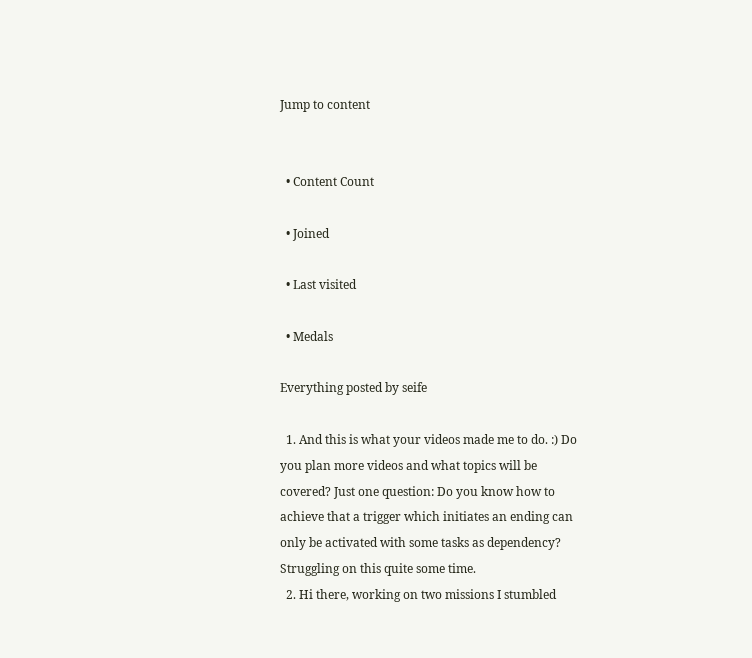Jump to content


  • Content Count

  • Joined

  • Last visited

  • Medals

Everything posted by seife

  1. And this is what your videos made me to do. :) Do you plan more videos and what topics will be covered? Just one question: Do you know how to achieve that a trigger which initiates an ending can only be activated with some tasks as dependency? Struggling on this quite some time.
  2. Hi there, working on two missions I stumbled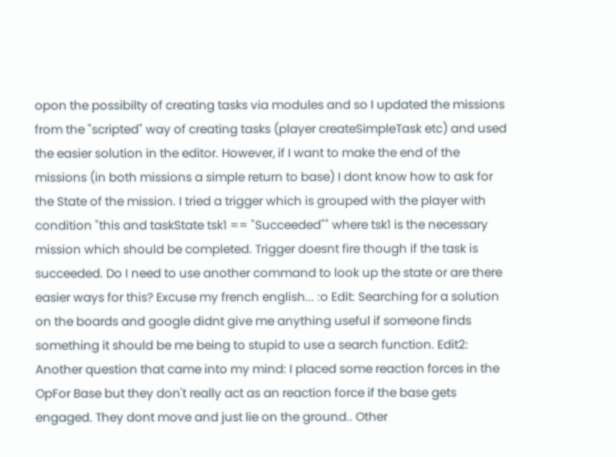opon the possibilty of creating tasks via modules and so I updated the missions from the "scripted" way of creating tasks (player createSimpleTask etc) and used the easier solution in the editor. However, if I want to make the end of the missions (in both missions a simple return to base) I dont know how to ask for the State of the mission. I tried a trigger which is grouped with the player with condition "this and taskState tsk1 == "Succeeded"" where tsk1 is the necessary mission which should be completed. Trigger doesnt fire though if the task is succeeded. Do I need to use another command to look up the state or are there easier ways for this? Excuse my french english... :o Edit: Searching for a solution on the boards and google didnt give me anything useful if someone finds something it should be me being to stupid to use a search function. Edit2: Another question that came into my mind: I placed some reaction forces in the OpFor Base but they don't really act as an reaction force if the base gets engaged. They dont move and just lie on the ground.. Other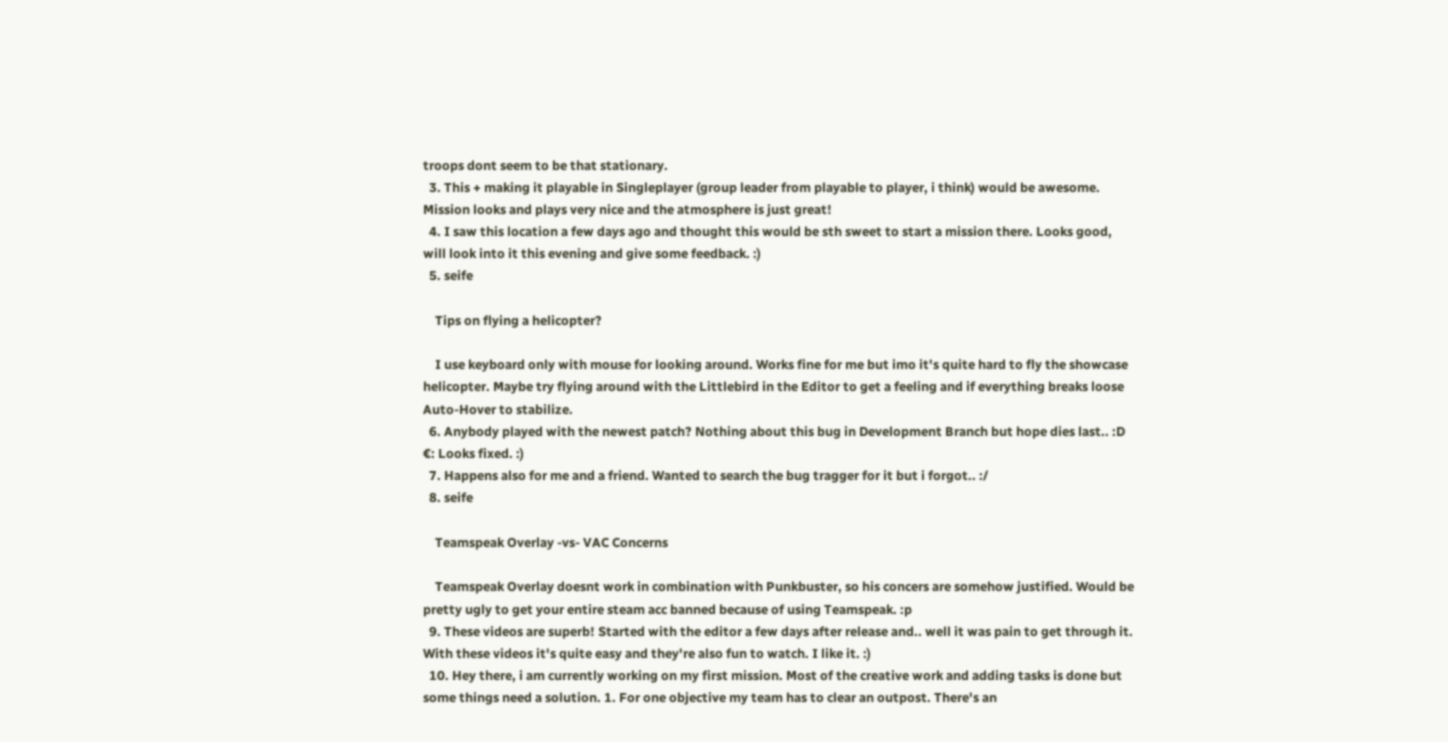troops dont seem to be that stationary.
  3. This + making it playable in Singleplayer (group leader from playable to player, i think) would be awesome. Mission looks and plays very nice and the atmosphere is just great!
  4. I saw this location a few days ago and thought this would be sth sweet to start a mission there. Looks good, will look into it this evening and give some feedback. :)
  5. seife

    Tips on flying a helicopter?

    I use keyboard only with mouse for looking around. Works fine for me but imo it's quite hard to fly the showcase helicopter. Maybe try flying around with the Littlebird in the Editor to get a feeling and if everything breaks loose Auto-Hover to stabilize.
  6. Anybody played with the newest patch? Nothing about this bug in Development Branch but hope dies last.. :D €: Looks fixed. :)
  7. Happens also for me and a friend. Wanted to search the bug tragger for it but i forgot.. :/
  8. seife

    Teamspeak Overlay -vs- VAC Concerns

    Teamspeak Overlay doesnt work in combination with Punkbuster, so his concers are somehow justified. Would be pretty ugly to get your entire steam acc banned because of using Teamspeak. :p
  9. These videos are superb! Started with the editor a few days after release and.. well it was pain to get through it. With these videos it's quite easy and they're also fun to watch. I like it. :)
  10. Hey there, i am currently working on my first mission. Most of the creative work and adding tasks is done but some things need a solution. 1. For one objective my team has to clear an outpost. There's an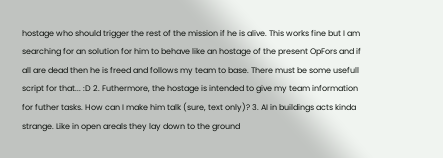hostage who should trigger the rest of the mission if he is alive. This works fine but I am searching for an solution for him to behave like an hostage of the present OpFors and if all are dead then he is freed and follows my team to base. There must be some usefull script for that... :D 2. Futhermore, the hostage is intended to give my team information for futher tasks. How can I make him talk (sure, text only)? 3. AI in buildings acts kinda strange. Like in open areals they lay down to the ground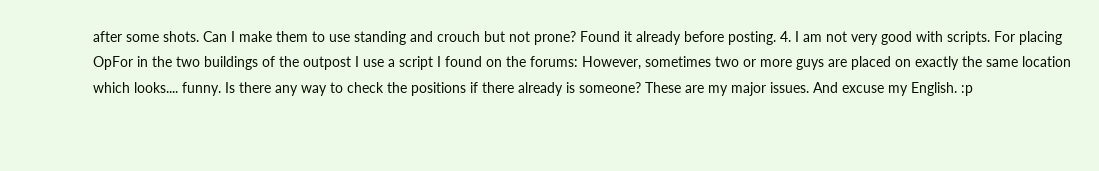after some shots. Can I make them to use standing and crouch but not prone? Found it already before posting. 4. I am not very good with scripts. For placing OpFor in the two buildings of the outpost I use a script I found on the forums: However, sometimes two or more guys are placed on exactly the same location which looks.... funny. Is there any way to check the positions if there already is someone? These are my major issues. And excuse my English. :p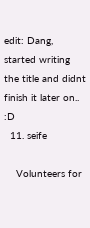edit: Dang, started writing the title and didnt finish it later on.. :D
  11. seife

    Volunteers for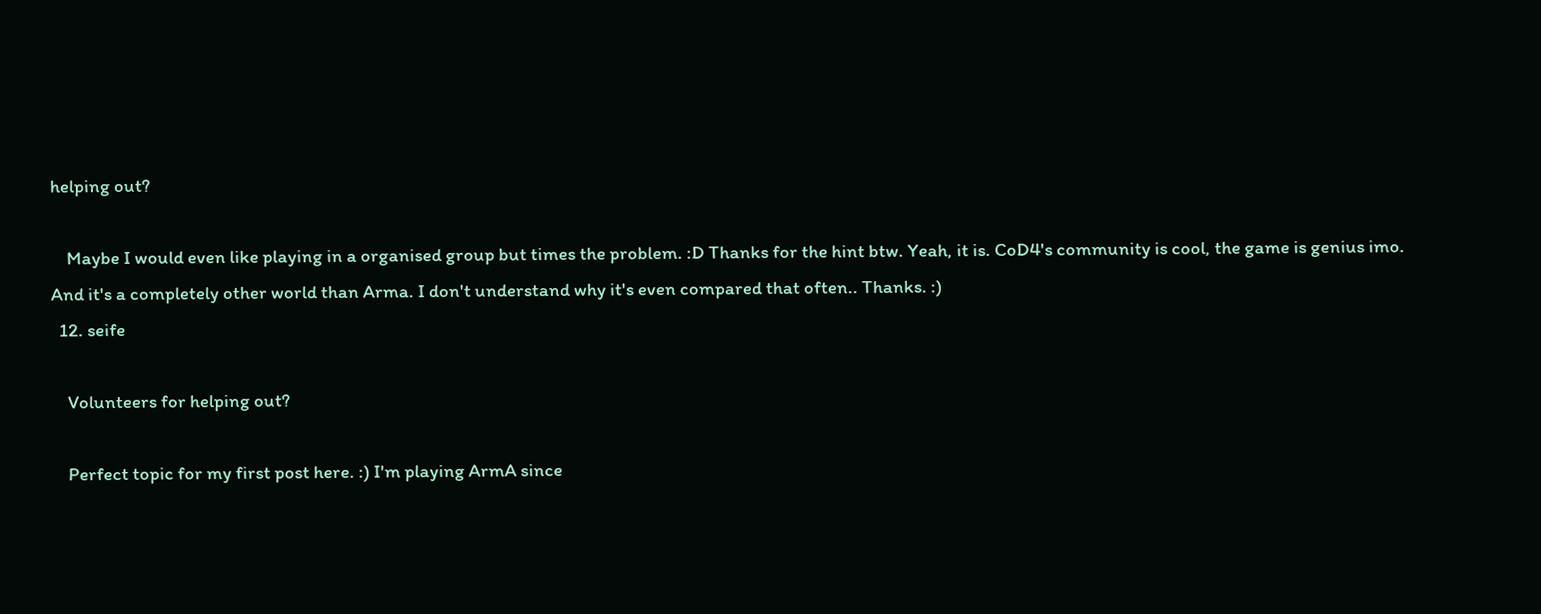helping out?

    Maybe I would even like playing in a organised group but times the problem. :D Thanks for the hint btw. Yeah, it is. CoD4's community is cool, the game is genius imo. And it's a completely other world than Arma. I don't understand why it's even compared that often.. Thanks. :)
  12. seife

    Volunteers for helping out?

    Perfect topic for my first post here. :) I'm playing ArmA since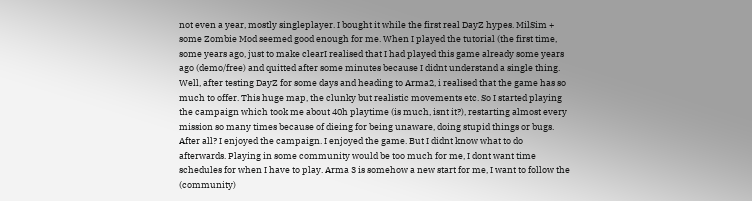not even a year, mostly singleplayer. I bought it while the first real DayZ hypes. MilSim + some Zombie Mod seemed good enough for me. When I played the tutorial (the first time, some years ago, just to make clearI realised that I had played this game already some years ago (demo/free) and quitted after some minutes because I didnt understand a single thing. Well, after testing DayZ for some days and heading to Arma2, i realised that the game has so much to offer. This huge map, the clunky but realistic movements etc. So I started playing the campaign which took me about 40h playtime (is much, isnt it?), restarting almost every mission so many times because of dieing for being unaware, doing stupid things or bugs. After all? I enjoyed the campaign. I enjoyed the game. But I didnt know what to do afterwards. Playing in some community would be too much for me, I dont want time schedules for when I have to play. Arma 3 is somehow a new start for me, I want to follow the (community)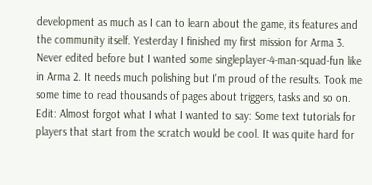development as much as I can to learn about the game, its features and the community itself. Yesterday I finished my first mission for Arma 3. Never edited before but I wanted some singleplayer-4-man-squad-fun like in Arma 2. It needs much polishing but I'm proud of the results. Took me some time to read thousands of pages about triggers, tasks and so on. Edit: Almost forgot what I what I wanted to say: Some text tutorials for players that start from the scratch would be cool. It was quite hard for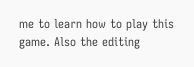me to learn how to play this game. Also the editing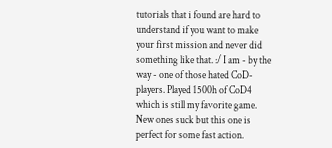tutorials that i found are hard to understand if you want to make your first mission and never did something like that. :/ I am - by the way - one of those hated CoD-players. Played 1500h of CoD4 which is still my favorite game. New ones suck but this one is perfect for some fast action.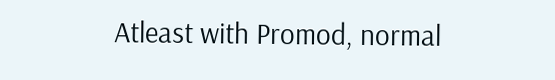Atleast with Promod, normal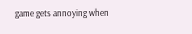game gets annoying when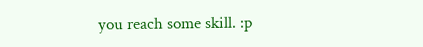you reach some skill. :p